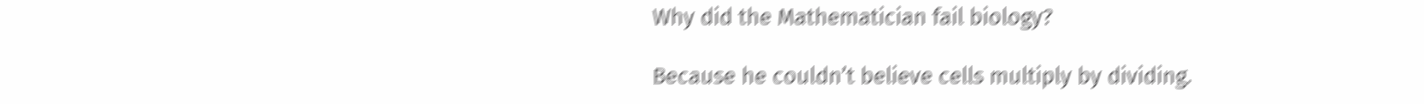Why did the Mathematician fail biology?

Because he couldn’t believe cells multiply by dividing.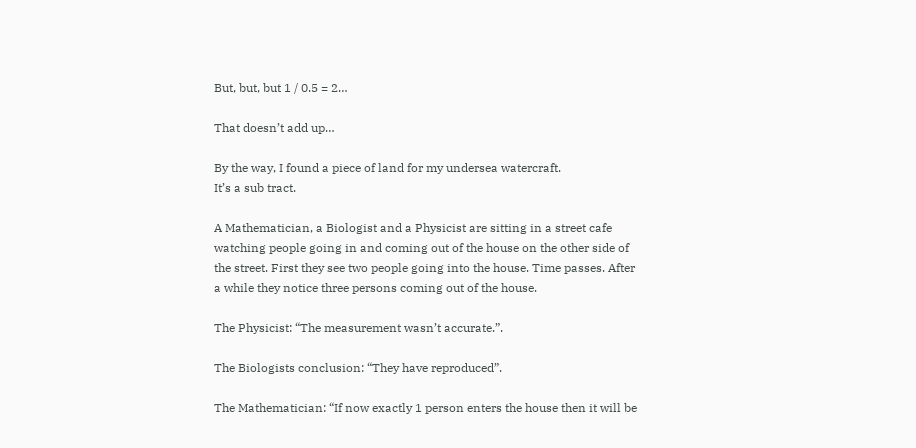But, but, but 1 / 0.5 = 2…

That doesn’t add up…

By the way, I found a piece of land for my undersea watercraft.
It’s a sub tract.

A Mathematician, a Biologist and a Physicist are sitting in a street cafe watching people going in and coming out of the house on the other side of the street. First they see two people going into the house. Time passes. After a while they notice three persons coming out of the house.

The Physicist: “The measurement wasn’t accurate.”.

The Biologists conclusion: “They have reproduced”.

The Mathematician: “If now exactly 1 person enters the house then it will be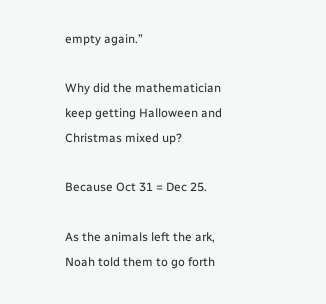empty again.”

Why did the mathematician keep getting Halloween and Christmas mixed up?

Because Oct 31 = Dec 25.

As the animals left the ark, Noah told them to go forth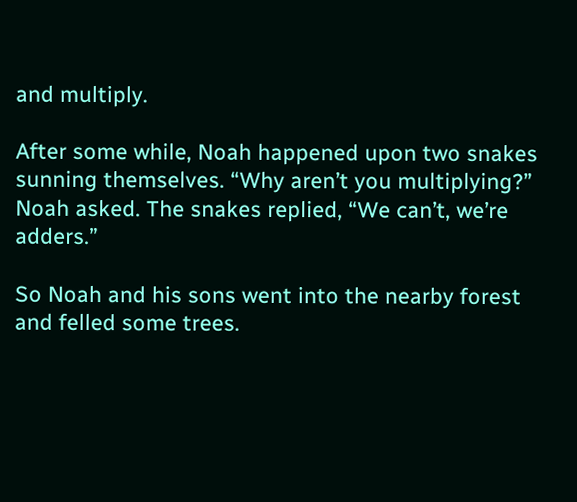and multiply.

After some while, Noah happened upon two snakes sunning themselves. “Why aren’t you multiplying?” Noah asked. The snakes replied, “We can’t, we’re adders.”

So Noah and his sons went into the nearby forest and felled some trees.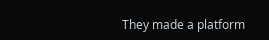They made a platform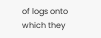of logs onto which they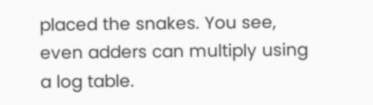placed the snakes. You see, even adders can multiply using a log table.